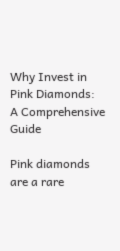Why Invest in Pink Diamonds: A Comprehensive Guide

Pink diamonds are a rare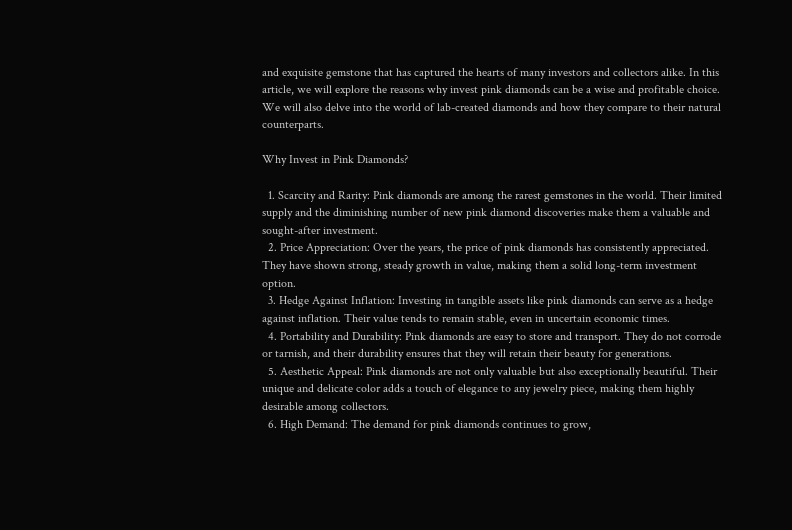and exquisite gemstone that has captured the hearts of many investors and collectors alike. In this article, we will explore the reasons why invest pink diamonds can be a wise and profitable choice. We will also delve into the world of lab-created diamonds and how they compare to their natural counterparts.

Why Invest in Pink Diamonds?

  1. Scarcity and Rarity: Pink diamonds are among the rarest gemstones in the world. Their limited supply and the diminishing number of new pink diamond discoveries make them a valuable and sought-after investment.
  2. Price Appreciation: Over the years, the price of pink diamonds has consistently appreciated. They have shown strong, steady growth in value, making them a solid long-term investment option.
  3. Hedge Against Inflation: Investing in tangible assets like pink diamonds can serve as a hedge against inflation. Their value tends to remain stable, even in uncertain economic times.
  4. Portability and Durability: Pink diamonds are easy to store and transport. They do not corrode or tarnish, and their durability ensures that they will retain their beauty for generations.
  5. Aesthetic Appeal: Pink diamonds are not only valuable but also exceptionally beautiful. Their unique and delicate color adds a touch of elegance to any jewelry piece, making them highly desirable among collectors.
  6. High Demand: The demand for pink diamonds continues to grow,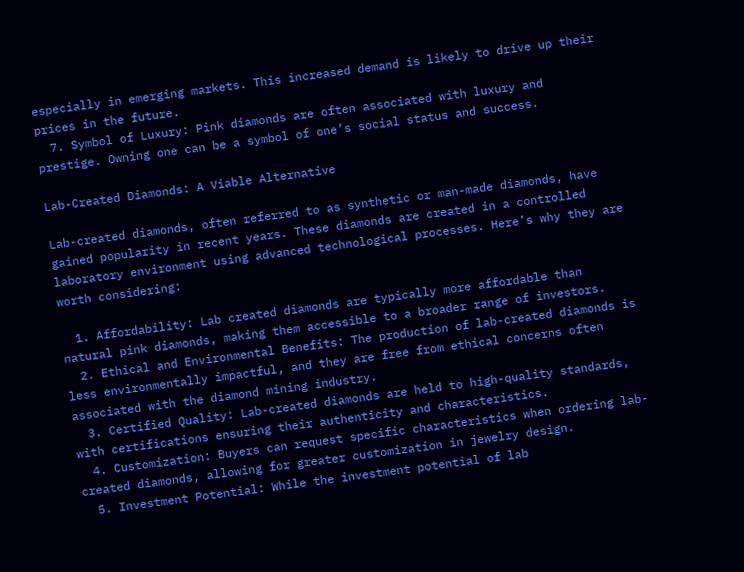especially in emerging markets. This increased demand is likely to drive up their prices in the future.
  7. Symbol of Luxury: Pink diamonds are often associated with luxury and prestige. Owning one can be a symbol of one’s social status and success.

Lab-Created Diamonds: A Viable Alternative

Lab-created diamonds, often referred to as synthetic or man-made diamonds, have gained popularity in recent years. These diamonds are created in a controlled laboratory environment using advanced technological processes. Here’s why they are worth considering:

  1. Affordability: Lab created diamonds are typically more affordable than natural pink diamonds, making them accessible to a broader range of investors.
  2. Ethical and Environmental Benefits: The production of lab-created diamonds is less environmentally impactful, and they are free from ethical concerns often associated with the diamond mining industry.
  3. Certified Quality: Lab-created diamonds are held to high-quality standards, with certifications ensuring their authenticity and characteristics.
  4. Customization: Buyers can request specific characteristics when ordering lab-created diamonds, allowing for greater customization in jewelry design.
  5. Investment Potential: While the investment potential of lab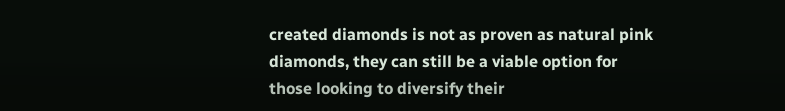created diamonds is not as proven as natural pink diamonds, they can still be a viable option for those looking to diversify their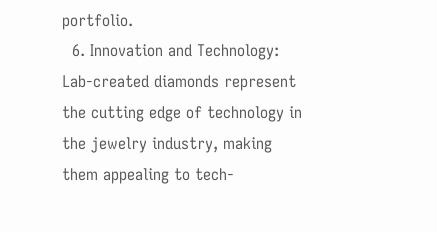portfolio.
  6. Innovation and Technology: Lab-created diamonds represent the cutting edge of technology in the jewelry industry, making them appealing to tech-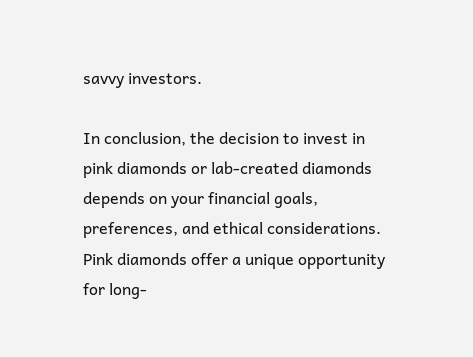savvy investors.

In conclusion, the decision to invest in pink diamonds or lab-created diamonds depends on your financial goals, preferences, and ethical considerations. Pink diamonds offer a unique opportunity for long-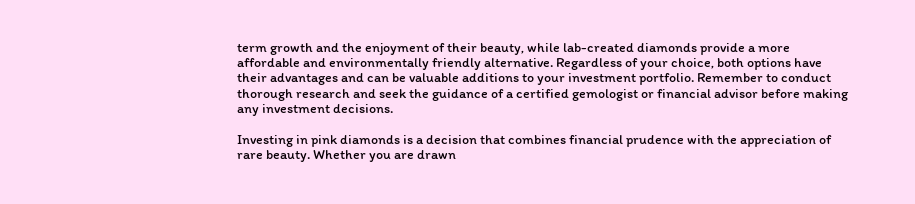term growth and the enjoyment of their beauty, while lab-created diamonds provide a more affordable and environmentally friendly alternative. Regardless of your choice, both options have their advantages and can be valuable additions to your investment portfolio. Remember to conduct thorough research and seek the guidance of a certified gemologist or financial advisor before making any investment decisions.

Investing in pink diamonds is a decision that combines financial prudence with the appreciation of rare beauty. Whether you are drawn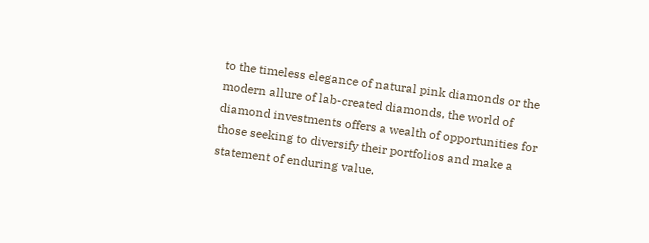to the timeless elegance of natural pink diamonds or the modern allure of lab-created diamonds, the world of diamond investments offers a wealth of opportunities for those seeking to diversify their portfolios and make a statement of enduring value.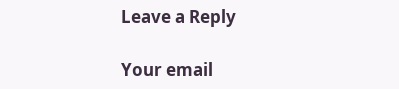Leave a Reply

Your email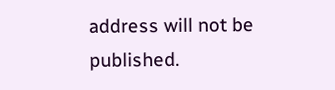address will not be published.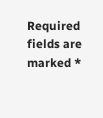Required fields are marked *